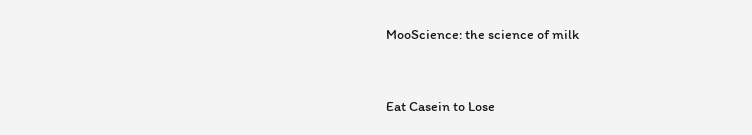MooScience: the science of milk



Eat Casein to Lose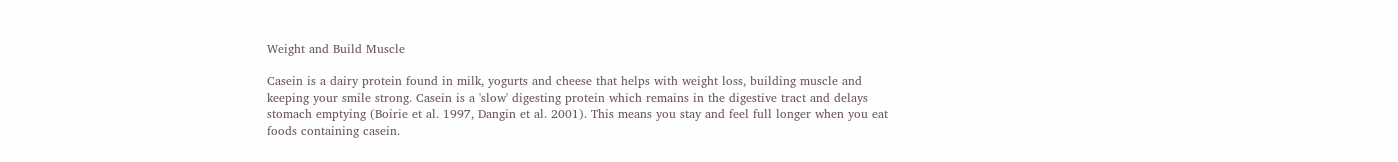Weight and Build Muscle

Casein is a dairy protein found in milk, yogurts and cheese that helps with weight loss, building muscle and keeping your smile strong. Casein is a 'slow' digesting protein which remains in the digestive tract and delays stomach emptying (Boirie et al. 1997, Dangin et al. 2001). This means you stay and feel full longer when you eat foods containing casein.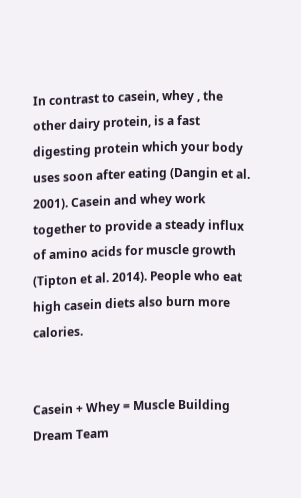In contrast to casein, whey , the other dairy protein, is a fast digesting protein which your body uses soon after eating (Dangin et al. 2001). Casein and whey work together to provide a steady influx of amino acids for muscle growth (Tipton et al. 2014). People who eat high casein diets also burn more calories.


Casein + Whey = Muscle Building Dream Team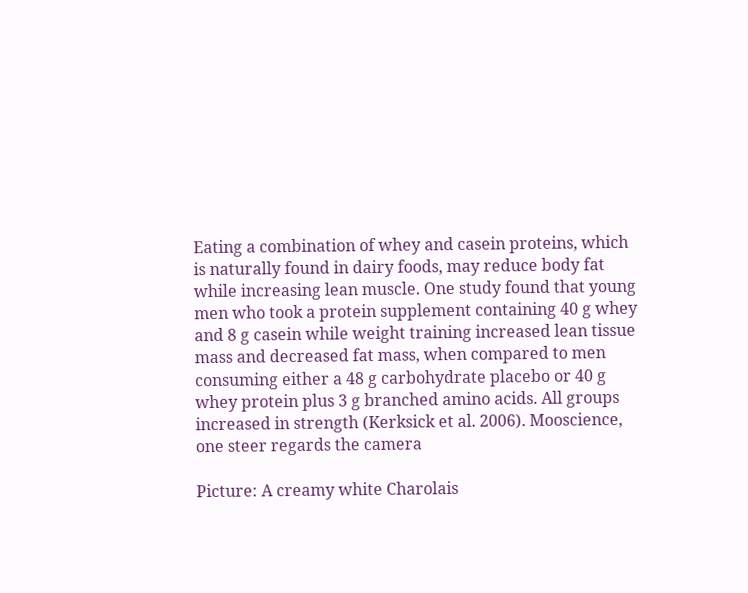Eating a combination of whey and casein proteins, which is naturally found in dairy foods, may reduce body fat while increasing lean muscle. One study found that young men who took a protein supplement containing 40 g whey and 8 g casein while weight training increased lean tissue mass and decreased fat mass, when compared to men consuming either a 48 g carbohydrate placebo or 40 g whey protein plus 3 g branched amino acids. All groups increased in strength (Kerksick et al. 2006). Mooscience, one steer regards the camera

Picture: A creamy white Charolais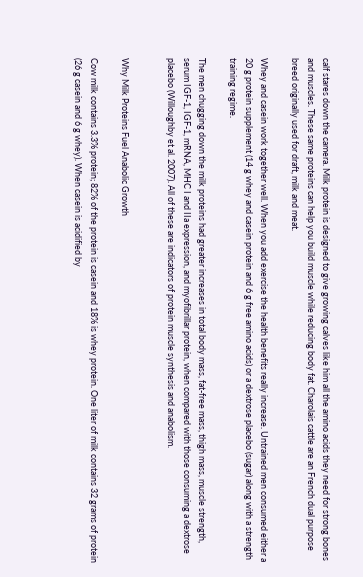calf stares down the camera. Milk protein is designed to give growing calves like him all the amino acids they need for strong bones and muscles. These same proteins can help you build muscle while reducing body fat. Charolais cattle are an French dual purpose breed originally used for draft, milk and meat.

Whey and casein work together well. When you add exercise the health benefits really increase. Untrained men consumed either a 20 g protein supplement (14 g whey and casein protein and 6 g free amino acids) or a dextrose placebo (sugar) along with a strength training regime.

The men chugging down the milk proteins had greater increases in total body mass, fat-free mass, thigh mass, muscle strength, serum IGF-1, IGF-1, mRNA, MHC I and IIa expression, and myofibrillar protein, when compared with those consuming a dextrose placebo (Willoughby et al. 2007). All of these are indicators of protein muscle synthesis and anabolism.


Why Milk Proteins Fuel Anabolic Growth

Cow milk contains 3.3% protein; 82% of the protein is casein and 18% is whey protein. One liter of milk contains 32 grams of protein (26 g casein and 6 g whey). When casein is acidified by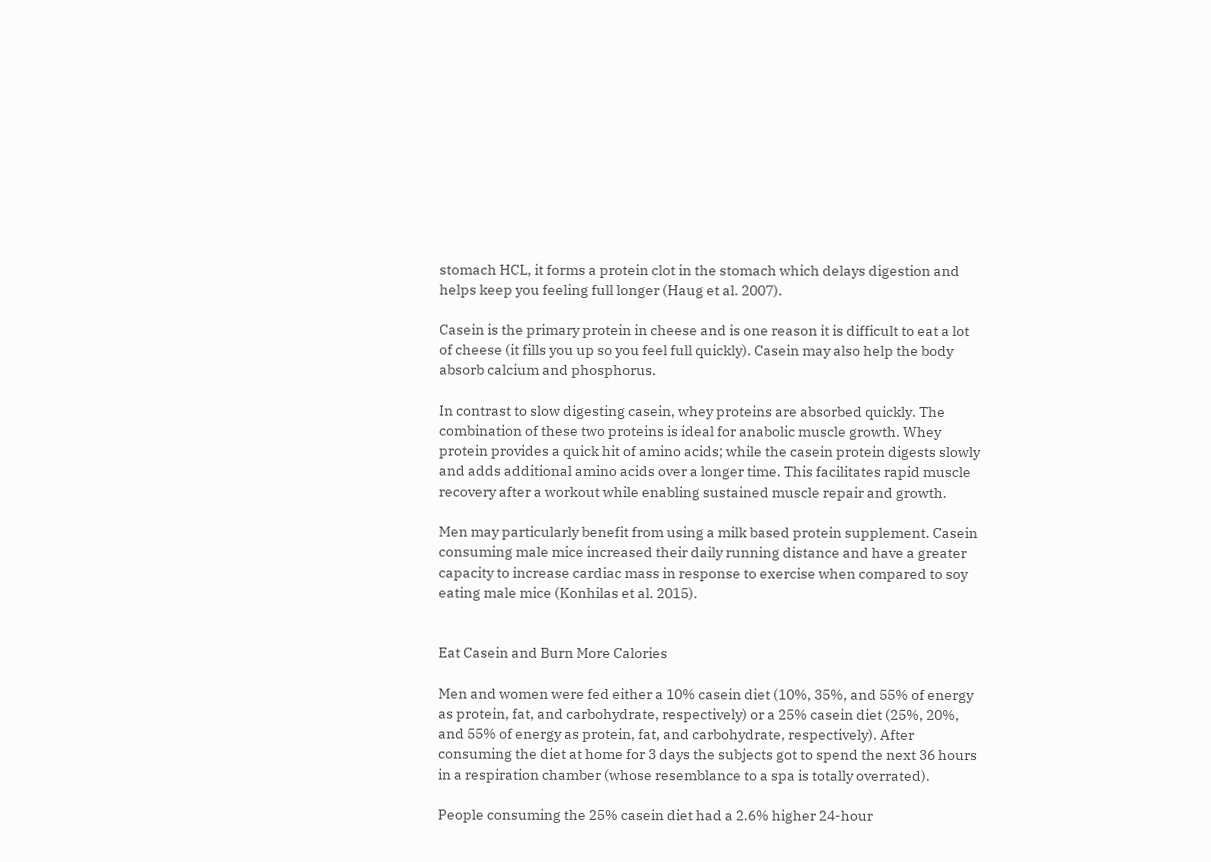stomach HCL, it forms a protein clot in the stomach which delays digestion and helps keep you feeling full longer (Haug et al. 2007).

Casein is the primary protein in cheese and is one reason it is difficult to eat a lot of cheese (it fills you up so you feel full quickly). Casein may also help the body absorb calcium and phosphorus.

In contrast to slow digesting casein, whey proteins are absorbed quickly. The combination of these two proteins is ideal for anabolic muscle growth. Whey protein provides a quick hit of amino acids; while the casein protein digests slowly and adds additional amino acids over a longer time. This facilitates rapid muscle recovery after a workout while enabling sustained muscle repair and growth.

Men may particularly benefit from using a milk based protein supplement. Casein consuming male mice increased their daily running distance and have a greater capacity to increase cardiac mass in response to exercise when compared to soy eating male mice (Konhilas et al. 2015).


Eat Casein and Burn More Calories

Men and women were fed either a 10% casein diet (10%, 35%, and 55% of energy as protein, fat, and carbohydrate, respectively) or a 25% casein diet (25%, 20%, and 55% of energy as protein, fat, and carbohydrate, respectively). After consuming the diet at home for 3 days the subjects got to spend the next 36 hours in a respiration chamber (whose resemblance to a spa is totally overrated).

People consuming the 25% casein diet had a 2.6% higher 24-hour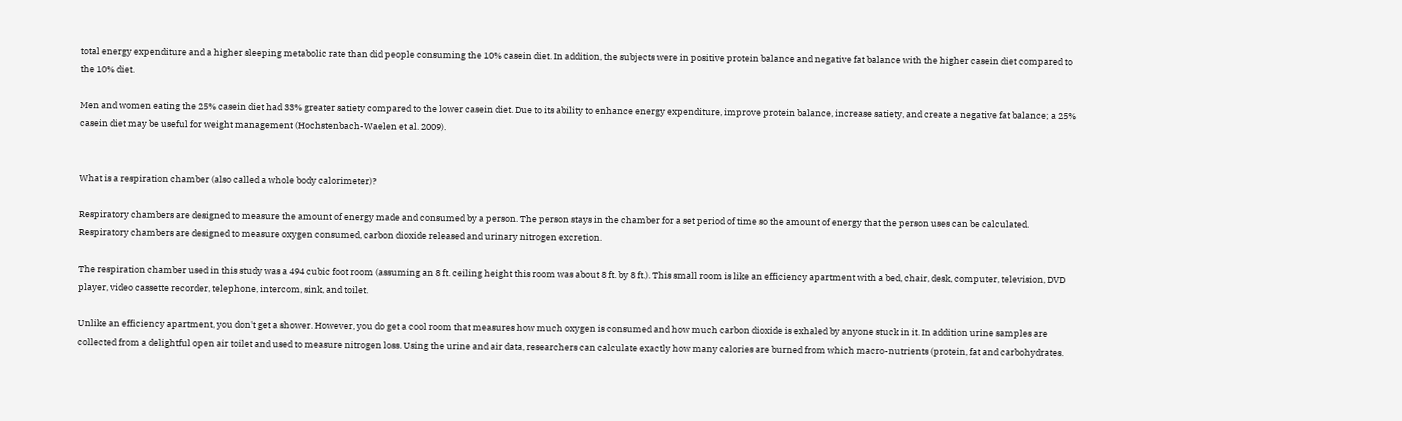total energy expenditure and a higher sleeping metabolic rate than did people consuming the 10% casein diet. In addition, the subjects were in positive protein balance and negative fat balance with the higher casein diet compared to the 10% diet.

Men and women eating the 25% casein diet had 33% greater satiety compared to the lower casein diet. Due to its ability to enhance energy expenditure, improve protein balance, increase satiety, and create a negative fat balance; a 25% casein diet may be useful for weight management (Hochstenbach-Waelen et al. 2009).


What is a respiration chamber (also called a whole body calorimeter)?

Respiratory chambers are designed to measure the amount of energy made and consumed by a person. The person stays in the chamber for a set period of time so the amount of energy that the person uses can be calculated. Respiratory chambers are designed to measure oxygen consumed, carbon dioxide released and urinary nitrogen excretion.

The respiration chamber used in this study was a 494 cubic foot room (assuming an 8 ft. ceiling height this room was about 8 ft. by 8 ft.). This small room is like an efficiency apartment with a bed, chair, desk, computer, television, DVD player, video cassette recorder, telephone, intercom, sink, and toilet.

Unlike an efficiency apartment, you don't get a shower. However, you do get a cool room that measures how much oxygen is consumed and how much carbon dioxide is exhaled by anyone stuck in it. In addition urine samples are collected from a delightful open air toilet and used to measure nitrogen loss. Using the urine and air data, researchers can calculate exactly how many calories are burned from which macro-nutrients (protein, fat and carbohydrates.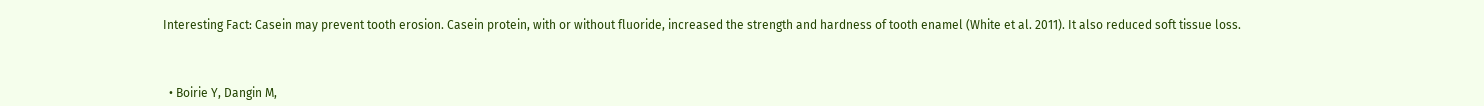Interesting Fact: Casein may prevent tooth erosion. Casein protein, with or without fluoride, increased the strength and hardness of tooth enamel (White et al. 2011). It also reduced soft tissue loss.



  • Boirie Y, Dangin M,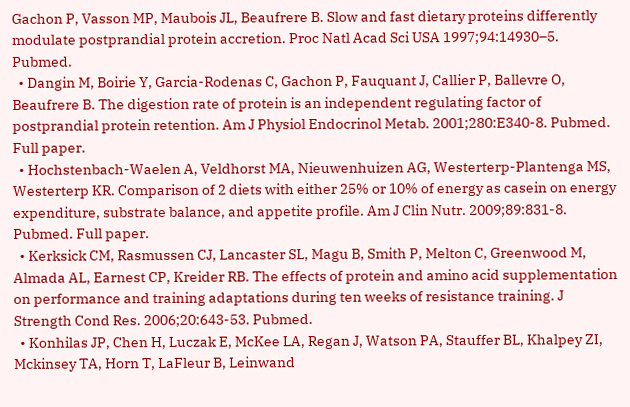Gachon P, Vasson MP, Maubois JL, Beaufrere B. Slow and fast dietary proteins differently modulate postprandial protein accretion. Proc Natl Acad Sci USA 1997;94:14930–5. Pubmed.
  • Dangin M, Boirie Y, Garcia-Rodenas C, Gachon P, Fauquant J, Callier P, Ballevre O, Beaufrere B. The digestion rate of protein is an independent regulating factor of postprandial protein retention. Am J Physiol Endocrinol Metab. 2001;280:E340-8. Pubmed. Full paper.
  • Hochstenbach-Waelen A, Veldhorst MA, Nieuwenhuizen AG, Westerterp-Plantenga MS, Westerterp KR. Comparison of 2 diets with either 25% or 10% of energy as casein on energy expenditure, substrate balance, and appetite profile. Am J Clin Nutr. 2009;89:831-8. Pubmed. Full paper.
  • Kerksick CM, Rasmussen CJ, Lancaster SL, Magu B, Smith P, Melton C, Greenwood M, Almada AL, Earnest CP, Kreider RB. The effects of protein and amino acid supplementation on performance and training adaptations during ten weeks of resistance training. J Strength Cond Res. 2006;20:643-53. Pubmed.
  • Konhilas JP, Chen H, Luczak E, McKee LA, Regan J, Watson PA, Stauffer BL, Khalpey ZI, Mckinsey TA, Horn T, LaFleur B, Leinwand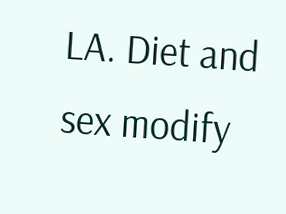LA. Diet and sex modify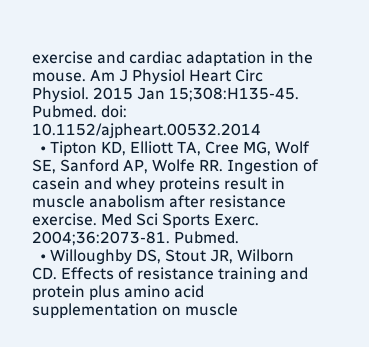exercise and cardiac adaptation in the mouse. Am J Physiol Heart Circ Physiol. 2015 Jan 15;308:H135-45. Pubmed. doi: 10.1152/ajpheart.00532.2014
  • Tipton KD, Elliott TA, Cree MG, Wolf SE, Sanford AP, Wolfe RR. Ingestion of casein and whey proteins result in muscle anabolism after resistance exercise. Med Sci Sports Exerc. 2004;36:2073-81. Pubmed.
  • Willoughby DS, Stout JR, Wilborn CD. Effects of resistance training and protein plus amino acid supplementation on muscle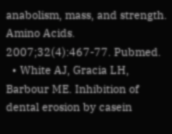anabolism, mass, and strength. Amino Acids. 2007;32(4):467-77. Pubmed.
  • White AJ, Gracia LH, Barbour ME. Inhibition of dental erosion by casein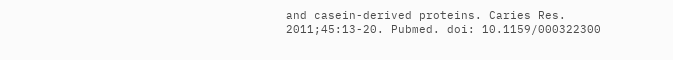and casein-derived proteins. Caries Res. 2011;45:13-20. Pubmed. doi: 10.1159/000322300